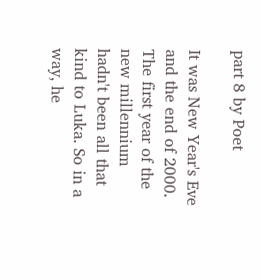part 8 by Poet

It was New Year's Eve and the end of 2000. The first year of the new millennium hadn't been all that kind to Luka. So in a way, he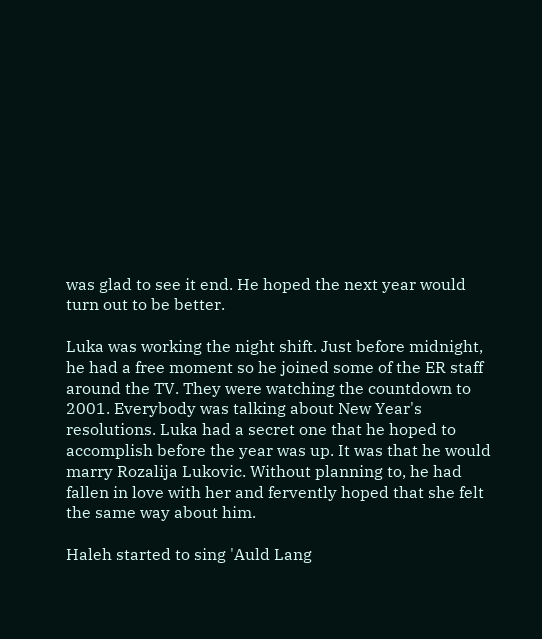was glad to see it end. He hoped the next year would turn out to be better.

Luka was working the night shift. Just before midnight, he had a free moment so he joined some of the ER staff around the TV. They were watching the countdown to 2001. Everybody was talking about New Year's resolutions. Luka had a secret one that he hoped to accomplish before the year was up. It was that he would marry Rozalija Lukovic. Without planning to, he had fallen in love with her and fervently hoped that she felt the same way about him.

Haleh started to sing 'Auld Lang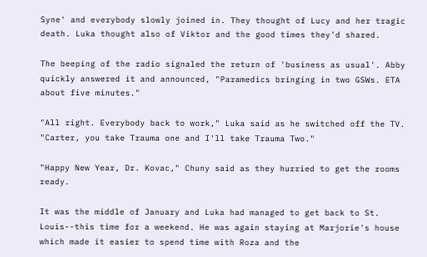Syne' and everybody slowly joined in. They thought of Lucy and her tragic death. Luka thought also of Viktor and the good times they'd shared.

The beeping of the radio signaled the return of 'business as usual'. Abby quickly answered it and announced, "Paramedics bringing in two GSWs. ETA about five minutes."

"All right. Everybody back to work," Luka said as he switched off the TV. "Carter, you take Trauma one and I'll take Trauma Two."

"Happy New Year, Dr. Kovac," Chuny said as they hurried to get the rooms ready.

It was the middle of January and Luka had managed to get back to St. Louis--this time for a weekend. He was again staying at Marjorie's house which made it easier to spend time with Roza and the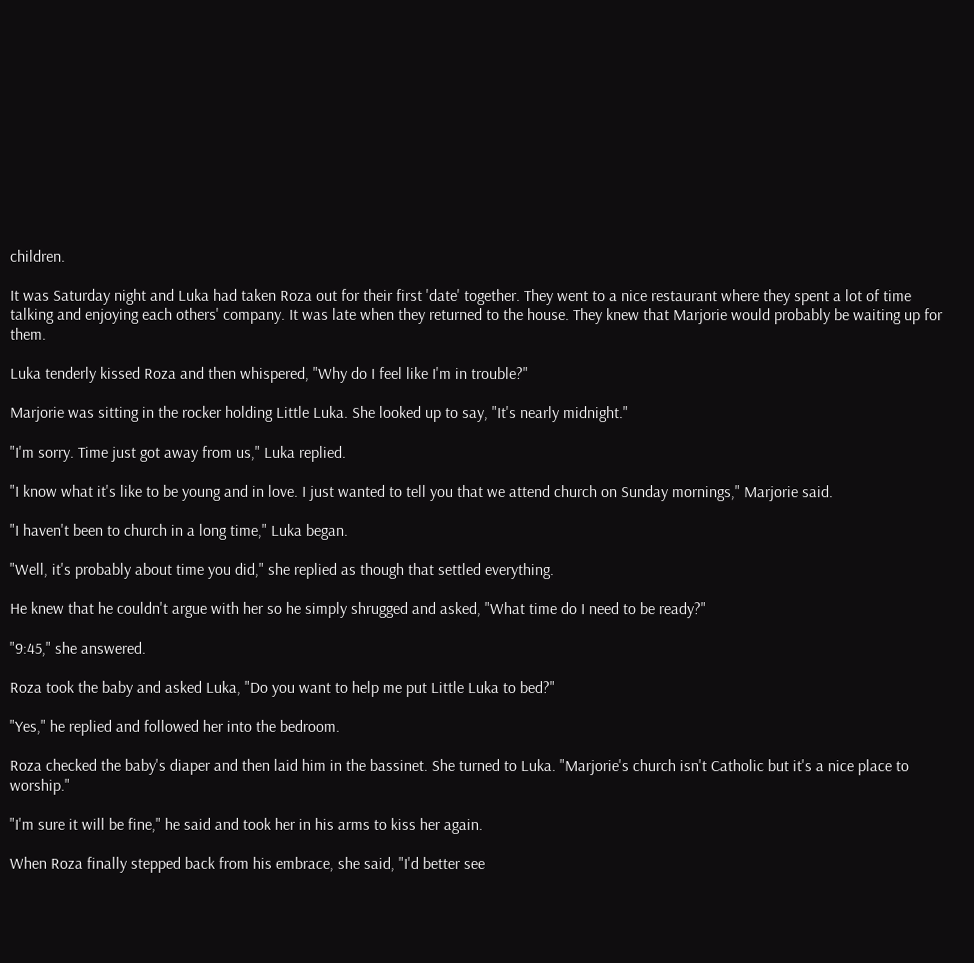children.

It was Saturday night and Luka had taken Roza out for their first 'date' together. They went to a nice restaurant where they spent a lot of time talking and enjoying each others' company. It was late when they returned to the house. They knew that Marjorie would probably be waiting up for them.

Luka tenderly kissed Roza and then whispered, "Why do I feel like I'm in trouble?"

Marjorie was sitting in the rocker holding Little Luka. She looked up to say, "It's nearly midnight."

"I'm sorry. Time just got away from us," Luka replied.

"I know what it's like to be young and in love. I just wanted to tell you that we attend church on Sunday mornings," Marjorie said.

"I haven't been to church in a long time," Luka began.

"Well, it's probably about time you did," she replied as though that settled everything.

He knew that he couldn't argue with her so he simply shrugged and asked, "What time do I need to be ready?"

"9:45," she answered.

Roza took the baby and asked Luka, "Do you want to help me put Little Luka to bed?"

"Yes," he replied and followed her into the bedroom.

Roza checked the baby's diaper and then laid him in the bassinet. She turned to Luka. "Marjorie's church isn't Catholic but it's a nice place to worship."

"I'm sure it will be fine," he said and took her in his arms to kiss her again.

When Roza finally stepped back from his embrace, she said, "I'd better see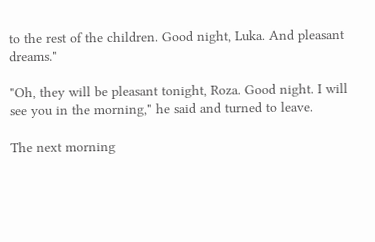to the rest of the children. Good night, Luka. And pleasant dreams."

"Oh, they will be pleasant tonight, Roza. Good night. I will see you in the morning," he said and turned to leave.

The next morning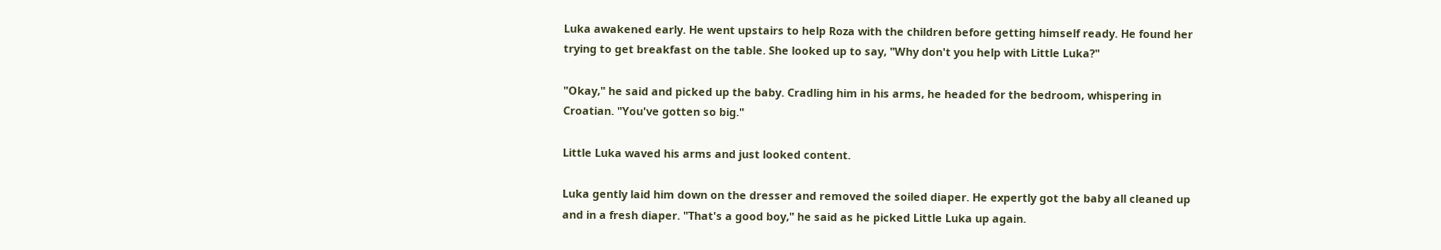Luka awakened early. He went upstairs to help Roza with the children before getting himself ready. He found her trying to get breakfast on the table. She looked up to say, "Why don't you help with Little Luka?"

"Okay," he said and picked up the baby. Cradling him in his arms, he headed for the bedroom, whispering in Croatian. "You've gotten so big."

Little Luka waved his arms and just looked content.

Luka gently laid him down on the dresser and removed the soiled diaper. He expertly got the baby all cleaned up and in a fresh diaper. "That's a good boy," he said as he picked Little Luka up again.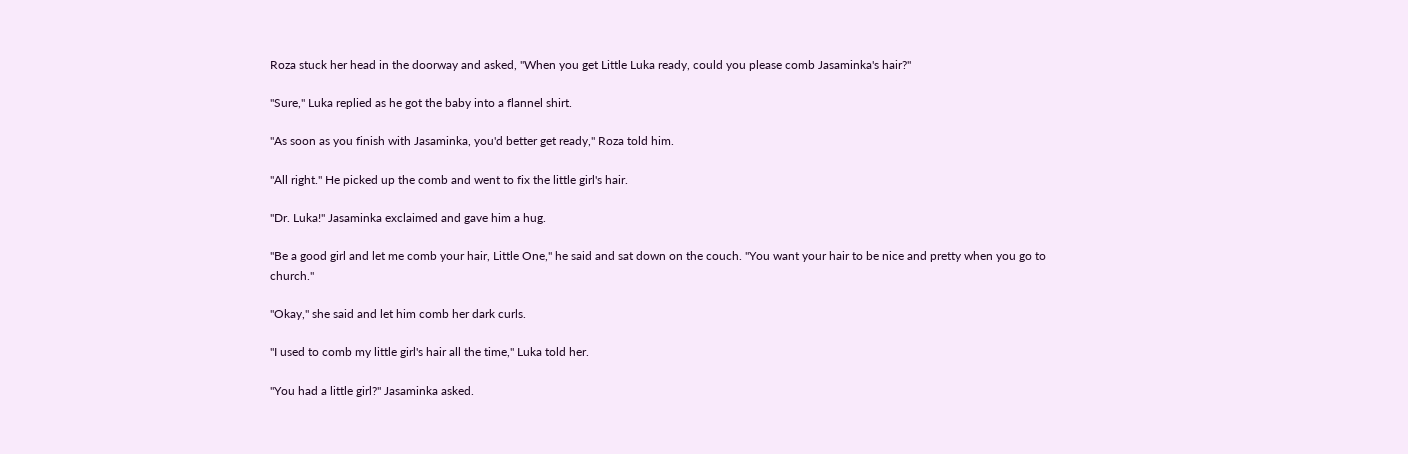Roza stuck her head in the doorway and asked, "When you get Little Luka ready, could you please comb Jasaminka's hair?"

"Sure," Luka replied as he got the baby into a flannel shirt.

"As soon as you finish with Jasaminka, you'd better get ready," Roza told him.

"All right." He picked up the comb and went to fix the little girl's hair.

"Dr. Luka!" Jasaminka exclaimed and gave him a hug.

"Be a good girl and let me comb your hair, Little One," he said and sat down on the couch. "You want your hair to be nice and pretty when you go to church."

"Okay," she said and let him comb her dark curls.

"I used to comb my little girl's hair all the time," Luka told her.

"You had a little girl?" Jasaminka asked.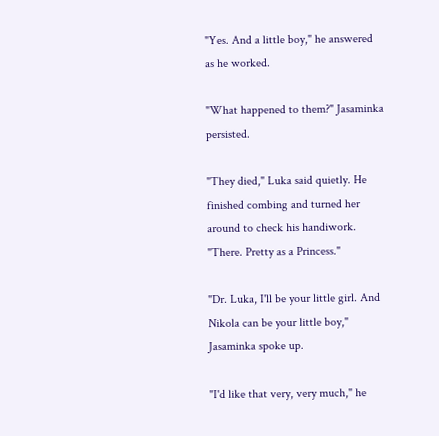"Yes. And a little boy," he answered as he worked.

"What happened to them?" Jasaminka persisted.

"They died," Luka said quietly. He finished combing and turned her around to check his handiwork. "There. Pretty as a Princess."

"Dr. Luka, I'll be your little girl. And Nikola can be your little boy," Jasaminka spoke up.

"I'd like that very, very much," he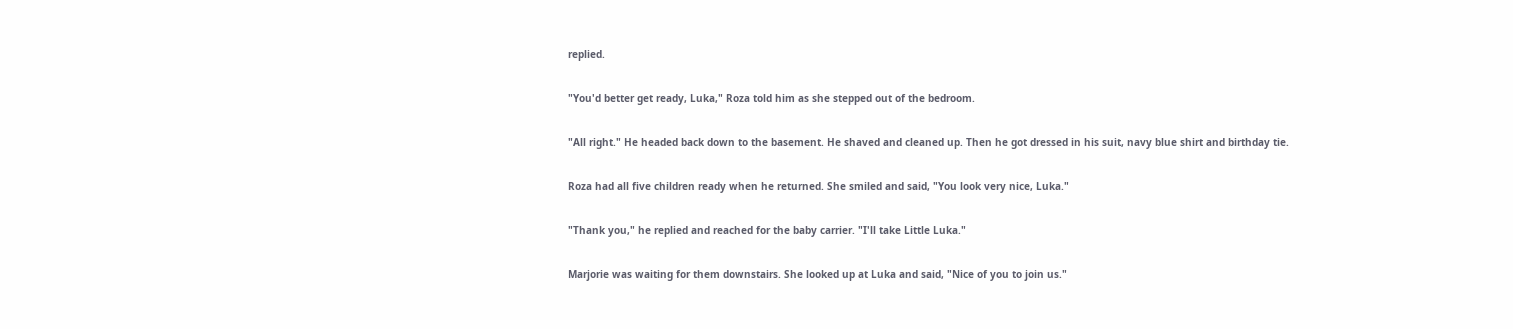replied.

"You'd better get ready, Luka," Roza told him as she stepped out of the bedroom.

"All right." He headed back down to the basement. He shaved and cleaned up. Then he got dressed in his suit, navy blue shirt and birthday tie.

Roza had all five children ready when he returned. She smiled and said, "You look very nice, Luka."

"Thank you," he replied and reached for the baby carrier. "I'll take Little Luka."

Marjorie was waiting for them downstairs. She looked up at Luka and said, "Nice of you to join us."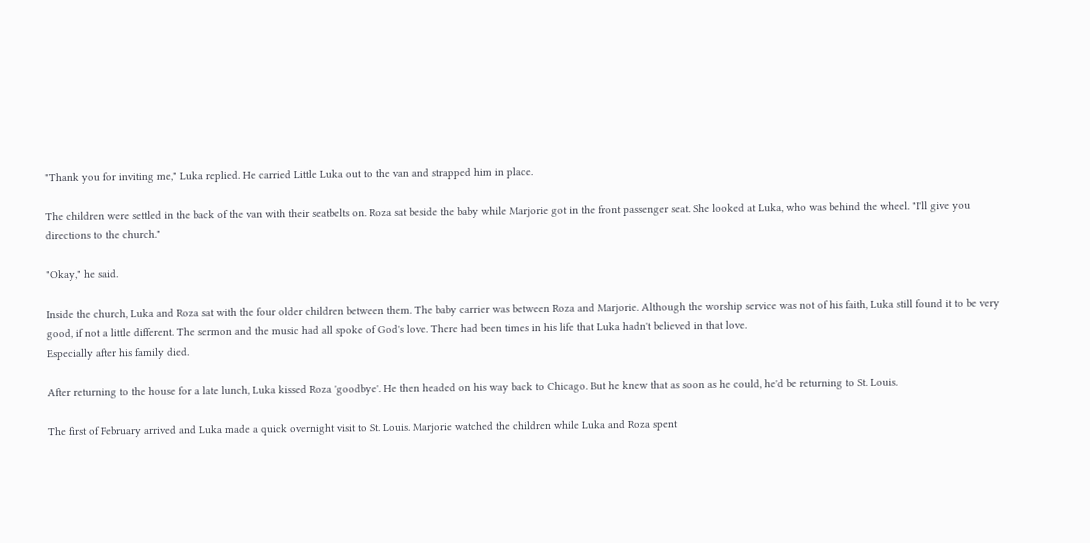"Thank you for inviting me," Luka replied. He carried Little Luka out to the van and strapped him in place.

The children were settled in the back of the van with their seatbelts on. Roza sat beside the baby while Marjorie got in the front passenger seat. She looked at Luka, who was behind the wheel. "I'll give you directions to the church."

"Okay," he said.

Inside the church, Luka and Roza sat with the four older children between them. The baby carrier was between Roza and Marjorie. Although the worship service was not of his faith, Luka still found it to be very good, if not a little different. The sermon and the music had all spoke of God's love. There had been times in his life that Luka hadn't believed in that love.
Especially after his family died.

After returning to the house for a late lunch, Luka kissed Roza 'goodbye'. He then headed on his way back to Chicago. But he knew that as soon as he could, he'd be returning to St. Louis.

The first of February arrived and Luka made a quick overnight visit to St. Louis. Marjorie watched the children while Luka and Roza spent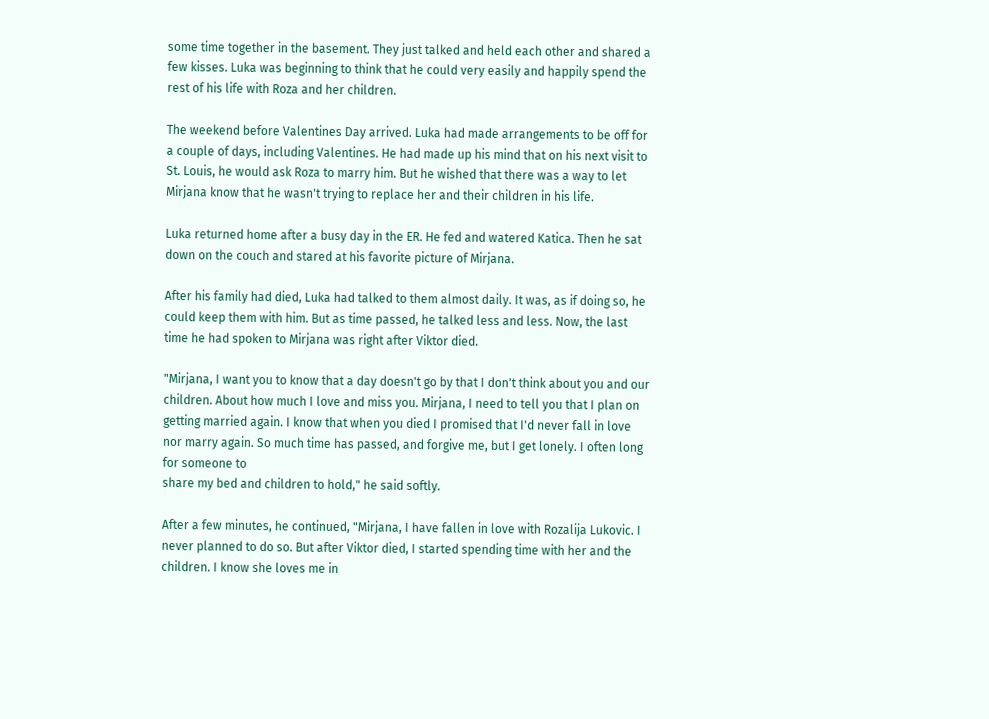some time together in the basement. They just talked and held each other and shared a few kisses. Luka was beginning to think that he could very easily and happily spend the rest of his life with Roza and her children.

The weekend before Valentines Day arrived. Luka had made arrangements to be off for a couple of days, including Valentines. He had made up his mind that on his next visit to St. Louis, he would ask Roza to marry him. But he wished that there was a way to let Mirjana know that he wasn't trying to replace her and their children in his life.

Luka returned home after a busy day in the ER. He fed and watered Katica. Then he sat down on the couch and stared at his favorite picture of Mirjana.

After his family had died, Luka had talked to them almost daily. It was, as if doing so, he could keep them with him. But as time passed, he talked less and less. Now, the last time he had spoken to Mirjana was right after Viktor died.

"Mirjana, I want you to know that a day doesn't go by that I don't think about you and our children. About how much I love and miss you. Mirjana, I need to tell you that I plan on getting married again. I know that when you died I promised that I'd never fall in love nor marry again. So much time has passed, and forgive me, but I get lonely. I often long for someone to
share my bed and children to hold," he said softly.

After a few minutes, he continued, "Mirjana, I have fallen in love with Rozalija Lukovic. I never planned to do so. But after Viktor died, I started spending time with her and the children. I know she loves me in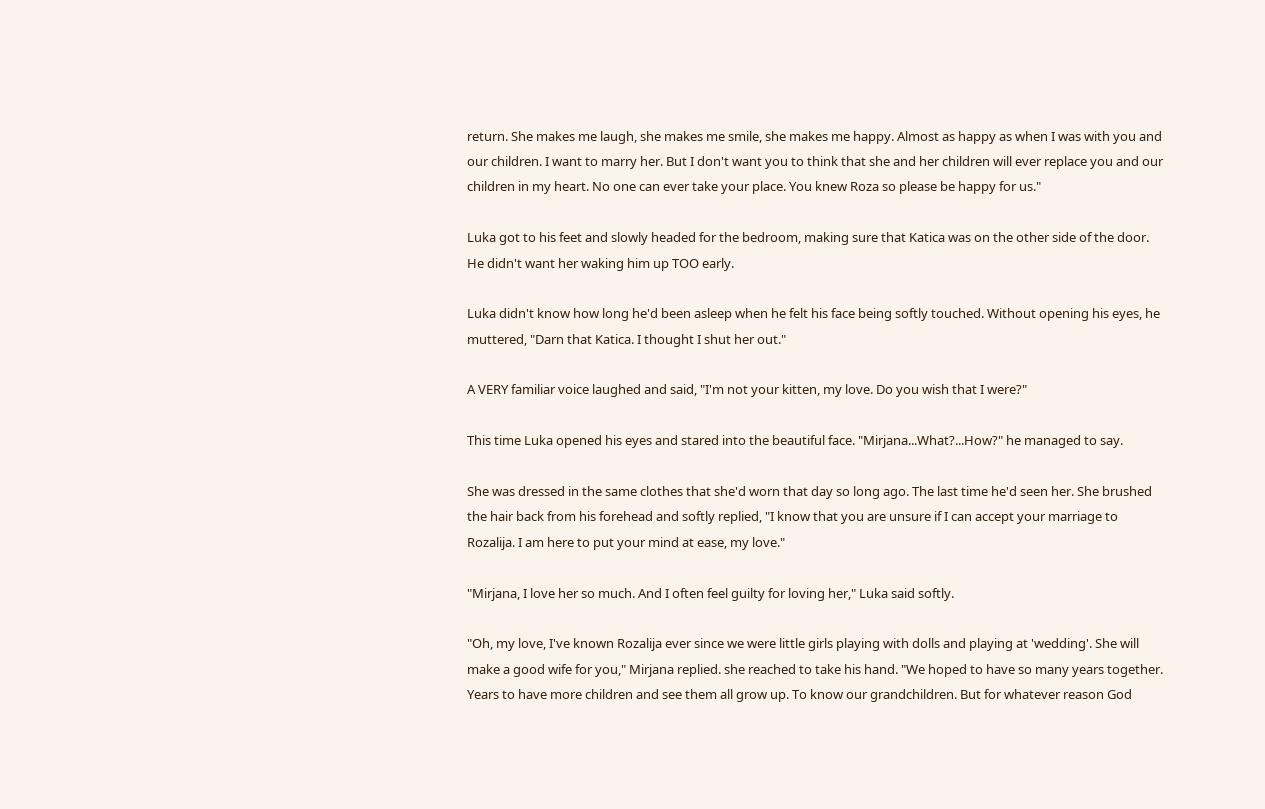return. She makes me laugh, she makes me smile, she makes me happy. Almost as happy as when I was with you and our children. I want to marry her. But I don't want you to think that she and her children will ever replace you and our children in my heart. No one can ever take your place. You knew Roza so please be happy for us."

Luka got to his feet and slowly headed for the bedroom, making sure that Katica was on the other side of the door. He didn't want her waking him up TOO early.

Luka didn't know how long he'd been asleep when he felt his face being softly touched. Without opening his eyes, he muttered, "Darn that Katica. I thought I shut her out."

A VERY familiar voice laughed and said, "I'm not your kitten, my love. Do you wish that I were?"

This time Luka opened his eyes and stared into the beautiful face. "Mirjana...What?...How?" he managed to say.

She was dressed in the same clothes that she'd worn that day so long ago. The last time he'd seen her. She brushed the hair back from his forehead and softly replied, "I know that you are unsure if I can accept your marriage to Rozalija. I am here to put your mind at ease, my love."

"Mirjana, I love her so much. And I often feel guilty for loving her," Luka said softly.

"Oh, my love, I've known Rozalija ever since we were little girls playing with dolls and playing at 'wedding'. She will make a good wife for you," Mirjana replied. she reached to take his hand. "We hoped to have so many years together. Years to have more children and see them all grow up. To know our grandchildren. But for whatever reason God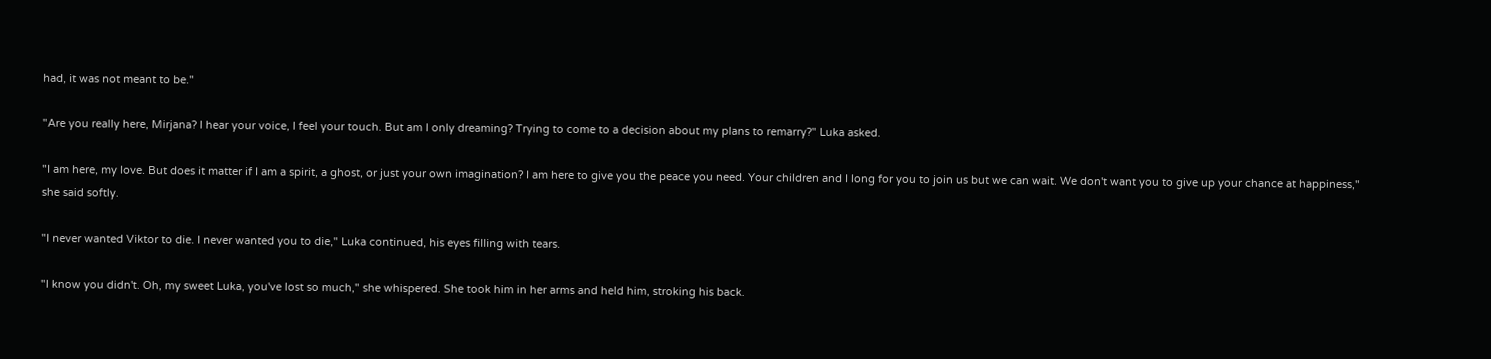had, it was not meant to be."

"Are you really here, Mirjana? I hear your voice, I feel your touch. But am I only dreaming? Trying to come to a decision about my plans to remarry?" Luka asked.

"I am here, my love. But does it matter if I am a spirit, a ghost, or just your own imagination? I am here to give you the peace you need. Your children and I long for you to join us but we can wait. We don't want you to give up your chance at happiness," she said softly.

"I never wanted Viktor to die. I never wanted you to die," Luka continued, his eyes filling with tears.

"I know you didn't. Oh, my sweet Luka, you've lost so much," she whispered. She took him in her arms and held him, stroking his back.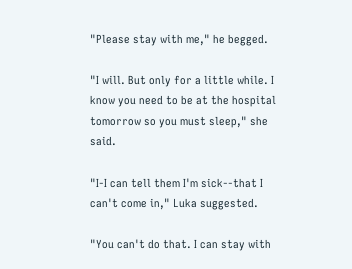"Please stay with me," he begged.

"I will. But only for a little while. I know you need to be at the hospital tomorrow so you must sleep," she said.

"I-I can tell them I'm sick--that I can't come in," Luka suggested.

"You can't do that. I can stay with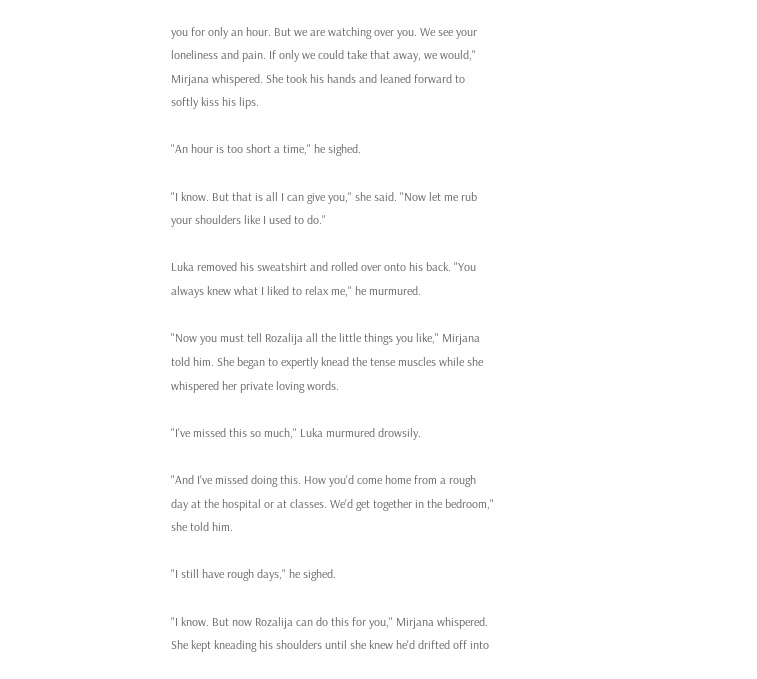you for only an hour. But we are watching over you. We see your loneliness and pain. If only we could take that away, we would," Mirjana whispered. She took his hands and leaned forward to softly kiss his lips.

"An hour is too short a time," he sighed.

"I know. But that is all I can give you," she said. "Now let me rub your shoulders like I used to do."

Luka removed his sweatshirt and rolled over onto his back. "You always knew what I liked to relax me," he murmured.

"Now you must tell Rozalija all the little things you like," Mirjana told him. She began to expertly knead the tense muscles while she whispered her private loving words.

"I've missed this so much," Luka murmured drowsily.

"And I've missed doing this. How you'd come home from a rough day at the hospital or at classes. We'd get together in the bedroom," she told him.

"I still have rough days," he sighed.

"I know. But now Rozalija can do this for you," Mirjana whispered. She kept kneading his shoulders until she knew he'd drifted off into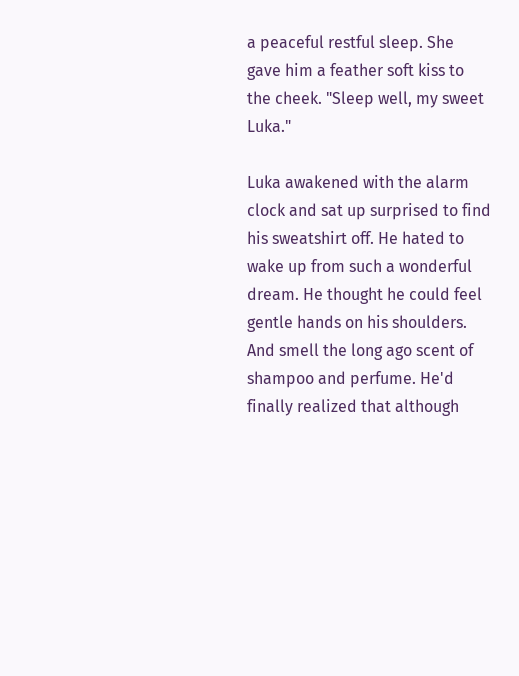a peaceful restful sleep. She gave him a feather soft kiss to the cheek. "Sleep well, my sweet Luka."

Luka awakened with the alarm clock and sat up surprised to find his sweatshirt off. He hated to wake up from such a wonderful dream. He thought he could feel gentle hands on his shoulders. And smell the long ago scent of shampoo and perfume. He'd finally realized that although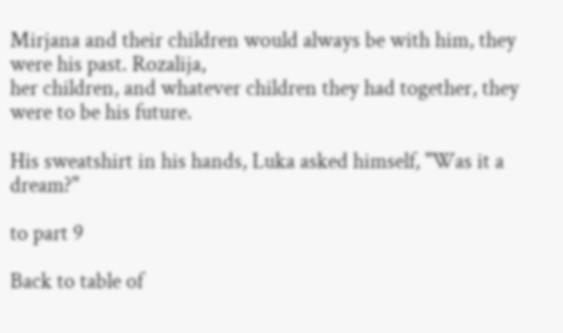Mirjana and their children would always be with him, they were his past. Rozalija,
her children, and whatever children they had together, they were to be his future.

His sweatshirt in his hands, Luka asked himself, "Was it a dream?"

to part 9

Back to table of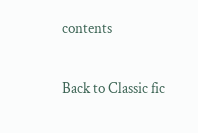contents

Back to Classic fic